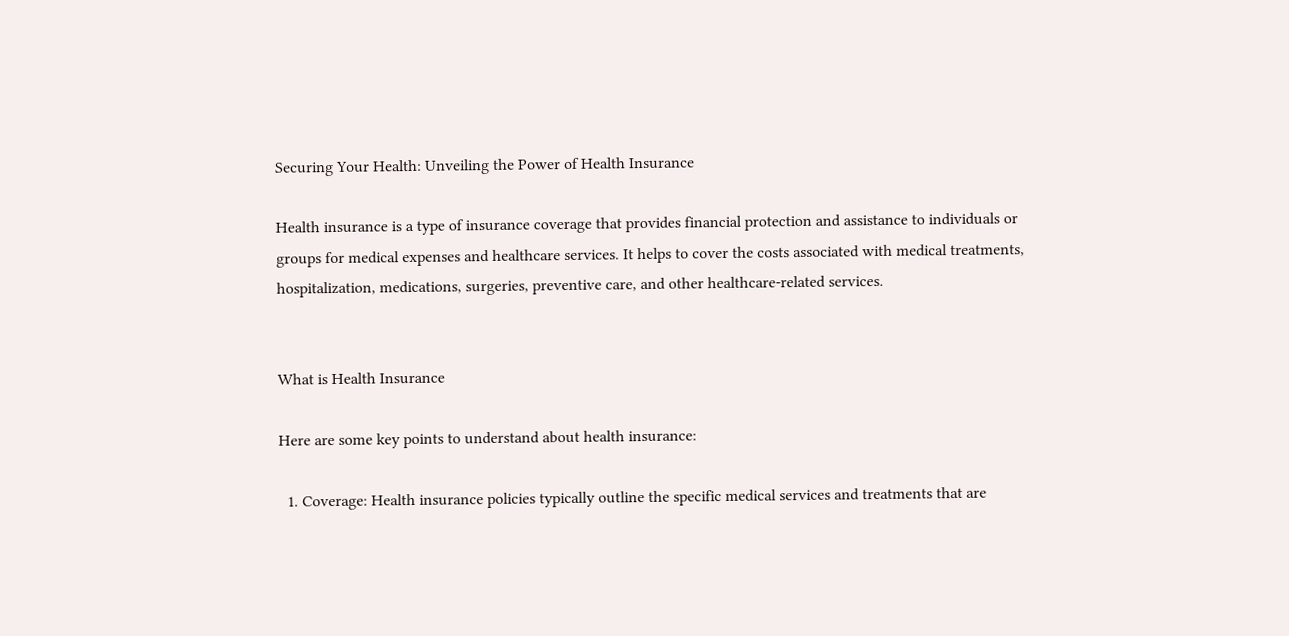Securing Your Health: Unveiling the Power of Health Insurance

Health insurance is a type of insurance coverage that provides financial protection and assistance to individuals or groups for medical expenses and healthcare services. It helps to cover the costs associated with medical treatments, hospitalization, medications, surgeries, preventive care, and other healthcare-related services.


What is Health Insurance

Here are some key points to understand about health insurance:

  1. Coverage: Health insurance policies typically outline the specific medical services and treatments that are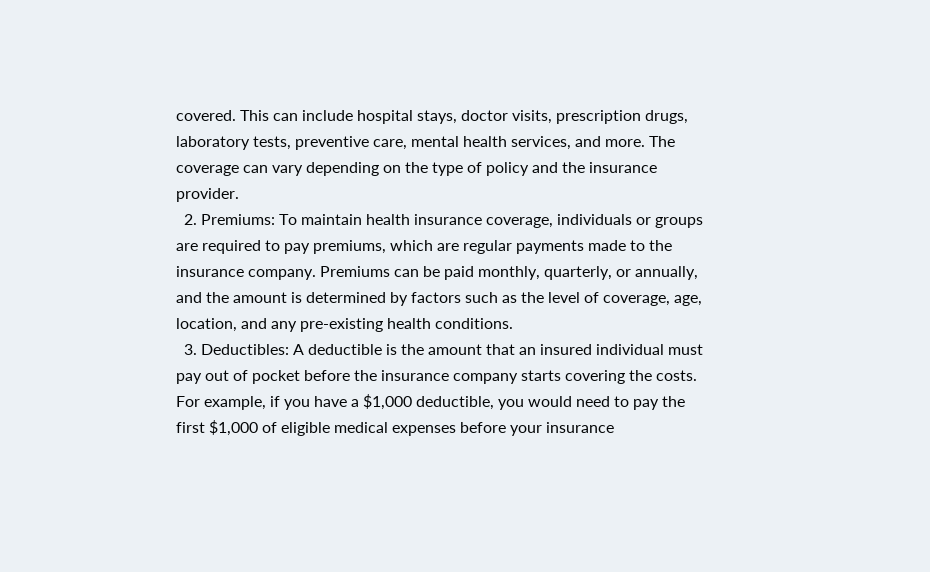covered. This can include hospital stays, doctor visits, prescription drugs, laboratory tests, preventive care, mental health services, and more. The coverage can vary depending on the type of policy and the insurance provider.
  2. Premiums: To maintain health insurance coverage, individuals or groups are required to pay premiums, which are regular payments made to the insurance company. Premiums can be paid monthly, quarterly, or annually, and the amount is determined by factors such as the level of coverage, age, location, and any pre-existing health conditions.
  3. Deductibles: A deductible is the amount that an insured individual must pay out of pocket before the insurance company starts covering the costs. For example, if you have a $1,000 deductible, you would need to pay the first $1,000 of eligible medical expenses before your insurance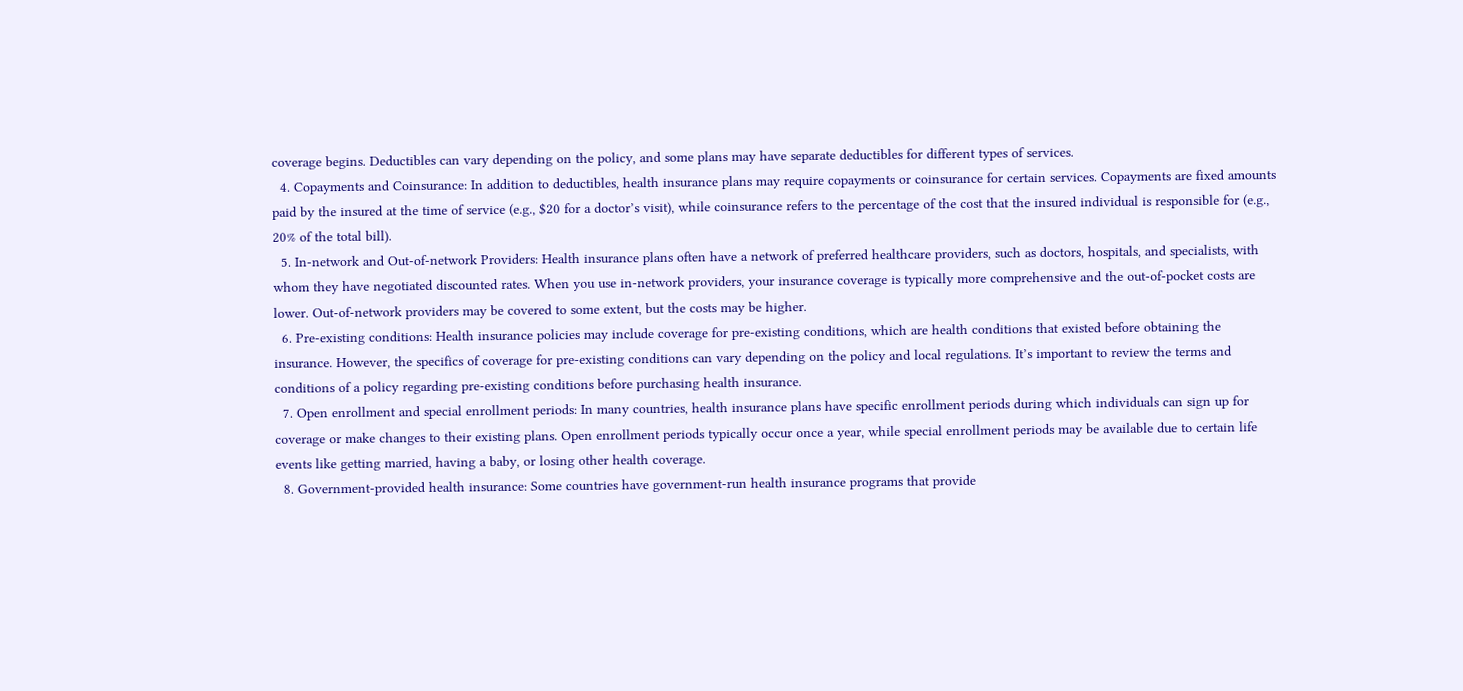coverage begins. Deductibles can vary depending on the policy, and some plans may have separate deductibles for different types of services.
  4. Copayments and Coinsurance: In addition to deductibles, health insurance plans may require copayments or coinsurance for certain services. Copayments are fixed amounts paid by the insured at the time of service (e.g., $20 for a doctor’s visit), while coinsurance refers to the percentage of the cost that the insured individual is responsible for (e.g., 20% of the total bill).
  5. In-network and Out-of-network Providers: Health insurance plans often have a network of preferred healthcare providers, such as doctors, hospitals, and specialists, with whom they have negotiated discounted rates. When you use in-network providers, your insurance coverage is typically more comprehensive and the out-of-pocket costs are lower. Out-of-network providers may be covered to some extent, but the costs may be higher.
  6. Pre-existing conditions: Health insurance policies may include coverage for pre-existing conditions, which are health conditions that existed before obtaining the insurance. However, the specifics of coverage for pre-existing conditions can vary depending on the policy and local regulations. It’s important to review the terms and conditions of a policy regarding pre-existing conditions before purchasing health insurance.
  7. Open enrollment and special enrollment periods: In many countries, health insurance plans have specific enrollment periods during which individuals can sign up for coverage or make changes to their existing plans. Open enrollment periods typically occur once a year, while special enrollment periods may be available due to certain life events like getting married, having a baby, or losing other health coverage.
  8. Government-provided health insurance: Some countries have government-run health insurance programs that provide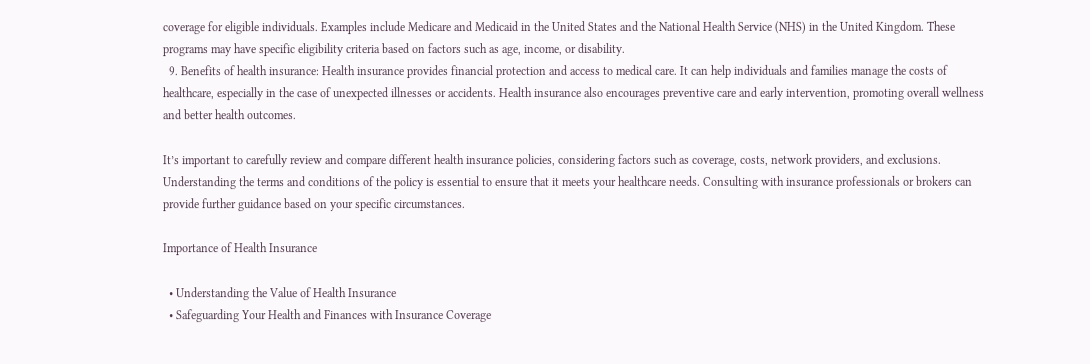coverage for eligible individuals. Examples include Medicare and Medicaid in the United States and the National Health Service (NHS) in the United Kingdom. These programs may have specific eligibility criteria based on factors such as age, income, or disability.
  9. Benefits of health insurance: Health insurance provides financial protection and access to medical care. It can help individuals and families manage the costs of healthcare, especially in the case of unexpected illnesses or accidents. Health insurance also encourages preventive care and early intervention, promoting overall wellness and better health outcomes.

It’s important to carefully review and compare different health insurance policies, considering factors such as coverage, costs, network providers, and exclusions. Understanding the terms and conditions of the policy is essential to ensure that it meets your healthcare needs. Consulting with insurance professionals or brokers can provide further guidance based on your specific circumstances.

Importance of Health Insurance

  • Understanding the Value of Health Insurance
  • Safeguarding Your Health and Finances with Insurance Coverage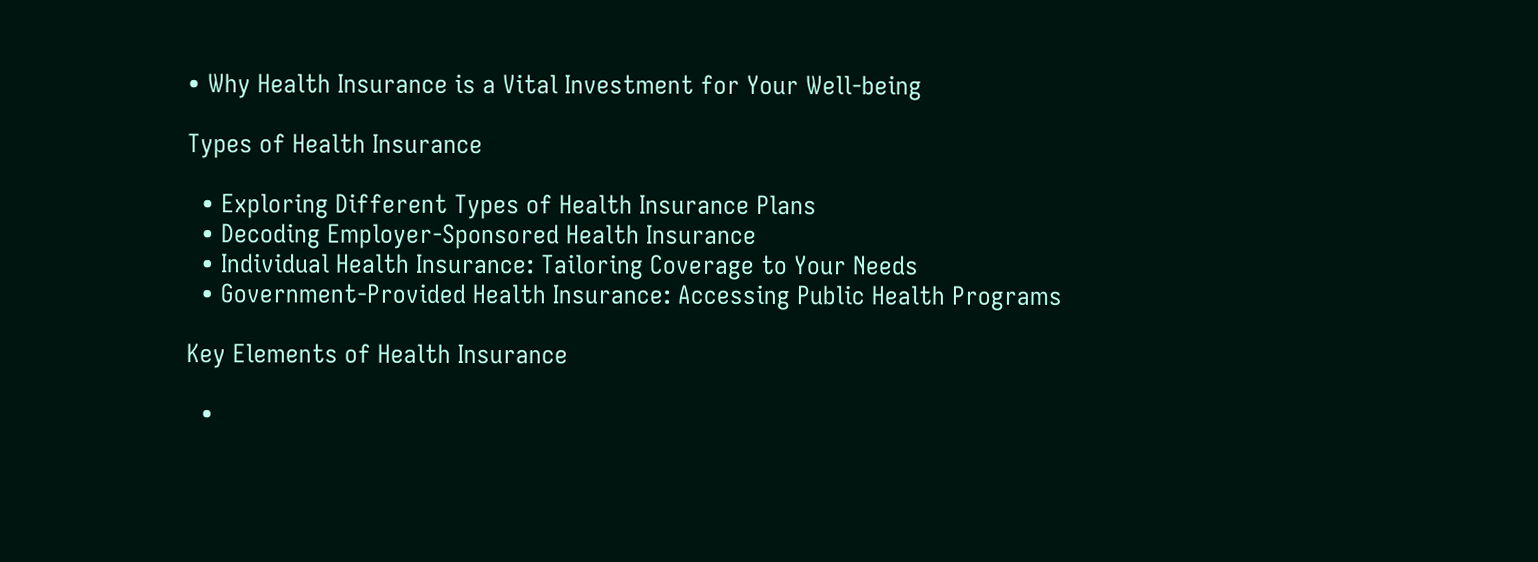• Why Health Insurance is a Vital Investment for Your Well-being

Types of Health Insurance

  • Exploring Different Types of Health Insurance Plans
  • Decoding Employer-Sponsored Health Insurance
  • Individual Health Insurance: Tailoring Coverage to Your Needs
  • Government-Provided Health Insurance: Accessing Public Health Programs

Key Elements of Health Insurance

  •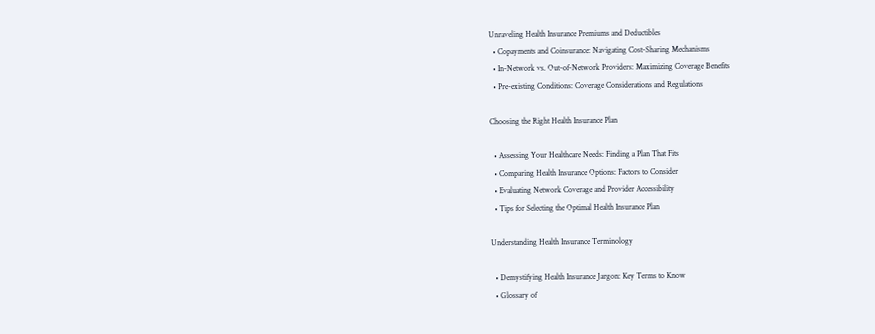Unraveling Health Insurance Premiums and Deductibles
  • Copayments and Coinsurance: Navigating Cost-Sharing Mechanisms
  • In-Network vs. Out-of-Network Providers: Maximizing Coverage Benefits
  • Pre-existing Conditions: Coverage Considerations and Regulations

Choosing the Right Health Insurance Plan

  • Assessing Your Healthcare Needs: Finding a Plan That Fits
  • Comparing Health Insurance Options: Factors to Consider
  • Evaluating Network Coverage and Provider Accessibility
  • Tips for Selecting the Optimal Health Insurance Plan

Understanding Health Insurance Terminology

  • Demystifying Health Insurance Jargon: Key Terms to Know
  • Glossary of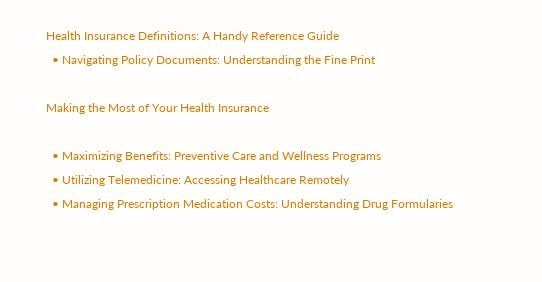Health Insurance Definitions: A Handy Reference Guide
  • Navigating Policy Documents: Understanding the Fine Print

Making the Most of Your Health Insurance

  • Maximizing Benefits: Preventive Care and Wellness Programs
  • Utilizing Telemedicine: Accessing Healthcare Remotely
  • Managing Prescription Medication Costs: Understanding Drug Formularies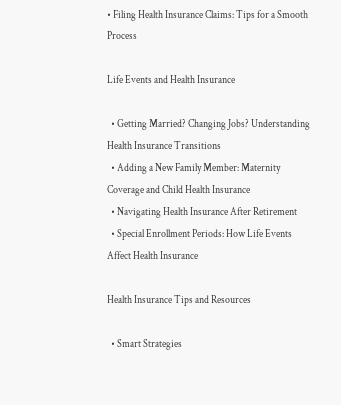• Filing Health Insurance Claims: Tips for a Smooth Process

Life Events and Health Insurance

  • Getting Married? Changing Jobs? Understanding Health Insurance Transitions
  • Adding a New Family Member: Maternity Coverage and Child Health Insurance
  • Navigating Health Insurance After Retirement
  • Special Enrollment Periods: How Life Events Affect Health Insurance

Health Insurance Tips and Resources

  • Smart Strategies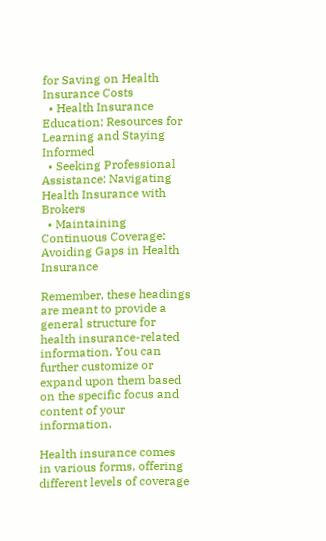for Saving on Health Insurance Costs
  • Health Insurance Education: Resources for Learning and Staying Informed
  • Seeking Professional Assistance: Navigating Health Insurance with Brokers
  • Maintaining Continuous Coverage: Avoiding Gaps in Health Insurance

Remember, these headings are meant to provide a general structure for health insurance-related information. You can further customize or expand upon them based on the specific focus and content of your information.

Health insurance comes in various forms, offering different levels of coverage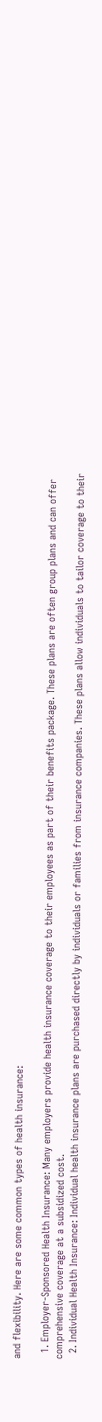and flexibility. Here are some common types of health insurance:

  1. Employer-Sponsored Health Insurance: Many employers provide health insurance coverage to their employees as part of their benefits package. These plans are often group plans and can offer comprehensive coverage at a subsidized cost.
  2. Individual Health Insurance: Individual health insurance plans are purchased directly by individuals or families from insurance companies. These plans allow individuals to tailor coverage to their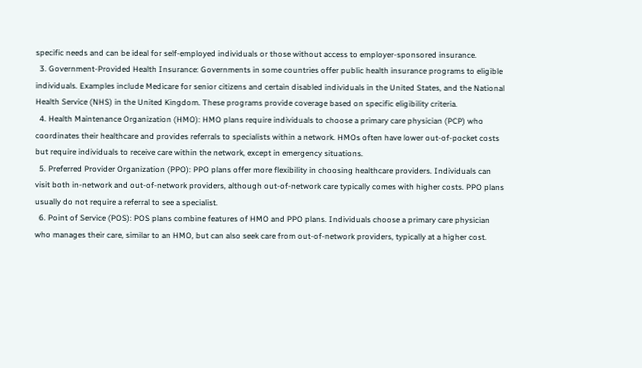specific needs and can be ideal for self-employed individuals or those without access to employer-sponsored insurance.
  3. Government-Provided Health Insurance: Governments in some countries offer public health insurance programs to eligible individuals. Examples include Medicare for senior citizens and certain disabled individuals in the United States, and the National Health Service (NHS) in the United Kingdom. These programs provide coverage based on specific eligibility criteria.
  4. Health Maintenance Organization (HMO): HMO plans require individuals to choose a primary care physician (PCP) who coordinates their healthcare and provides referrals to specialists within a network. HMOs often have lower out-of-pocket costs but require individuals to receive care within the network, except in emergency situations.
  5. Preferred Provider Organization (PPO): PPO plans offer more flexibility in choosing healthcare providers. Individuals can visit both in-network and out-of-network providers, although out-of-network care typically comes with higher costs. PPO plans usually do not require a referral to see a specialist.
  6. Point of Service (POS): POS plans combine features of HMO and PPO plans. Individuals choose a primary care physician who manages their care, similar to an HMO, but can also seek care from out-of-network providers, typically at a higher cost.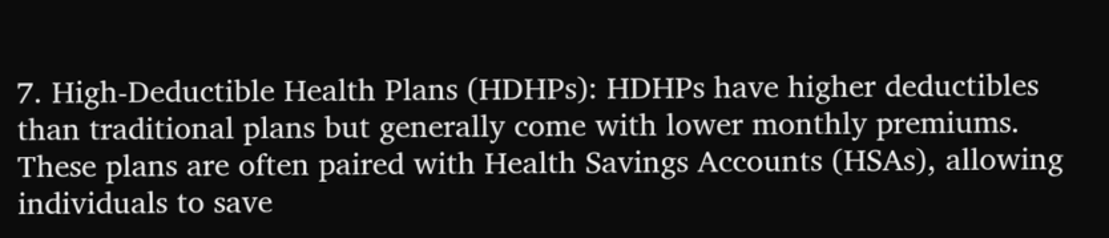7. High-Deductible Health Plans (HDHPs): HDHPs have higher deductibles than traditional plans but generally come with lower monthly premiums. These plans are often paired with Health Savings Accounts (HSAs), allowing individuals to save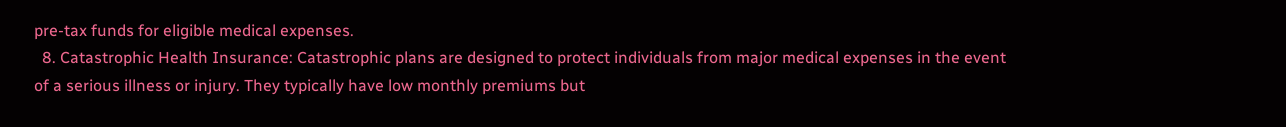pre-tax funds for eligible medical expenses.
  8. Catastrophic Health Insurance: Catastrophic plans are designed to protect individuals from major medical expenses in the event of a serious illness or injury. They typically have low monthly premiums but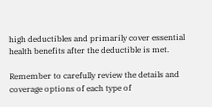high deductibles and primarily cover essential health benefits after the deductible is met.

Remember to carefully review the details and coverage options of each type of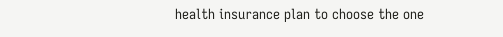health insurance plan to choose the one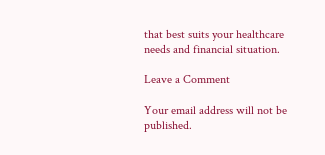that best suits your healthcare needs and financial situation.

Leave a Comment

Your email address will not be published.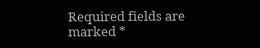Required fields are marked *